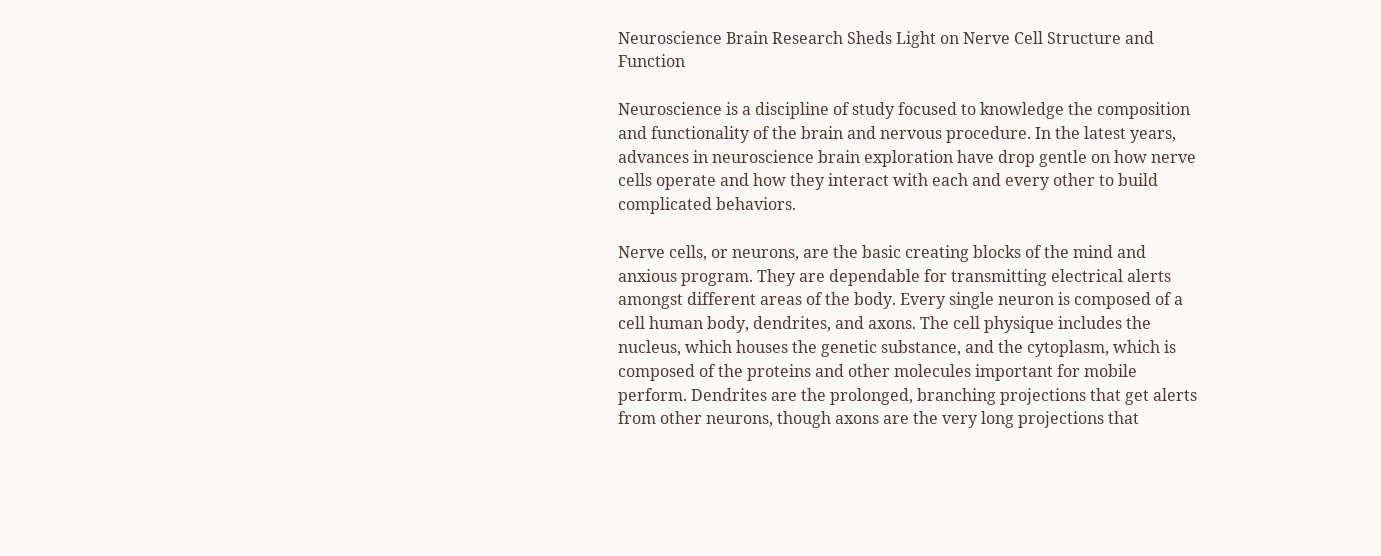Neuroscience Brain Research Sheds Light on Nerve Cell Structure and Function

Neuroscience is a discipline of study focused to knowledge the composition and functionality of the brain and nervous procedure. In the latest years, advances in neuroscience brain exploration have drop gentle on how nerve cells operate and how they interact with each and every other to build complicated behaviors.

Nerve cells, or neurons, are the basic creating blocks of the mind and anxious program. They are dependable for transmitting electrical alerts amongst different areas of the body. Every single neuron is composed of a cell human body, dendrites, and axons. The cell physique includes the nucleus, which houses the genetic substance, and the cytoplasm, which is composed of the proteins and other molecules important for mobile perform. Dendrites are the prolonged, branching projections that get alerts from other neurons, though axons are the very long projections that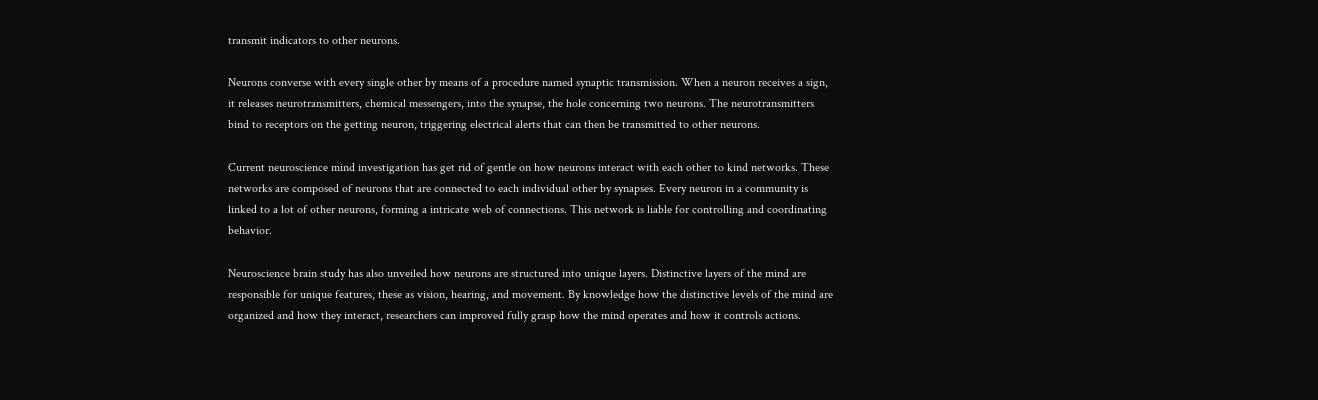transmit indicators to other neurons.

Neurons converse with every single other by means of a procedure named synaptic transmission. When a neuron receives a sign, it releases neurotransmitters, chemical messengers, into the synapse, the hole concerning two neurons. The neurotransmitters bind to receptors on the getting neuron, triggering electrical alerts that can then be transmitted to other neurons.

Current neuroscience mind investigation has get rid of gentle on how neurons interact with each other to kind networks. These networks are composed of neurons that are connected to each individual other by synapses. Every neuron in a community is linked to a lot of other neurons, forming a intricate web of connections. This network is liable for controlling and coordinating behavior.

Neuroscience brain study has also unveiled how neurons are structured into unique layers. Distinctive layers of the mind are responsible for unique features, these as vision, hearing, and movement. By knowledge how the distinctive levels of the mind are organized and how they interact, researchers can improved fully grasp how the mind operates and how it controls actions.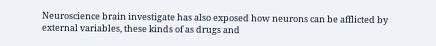Neuroscience brain investigate has also exposed how neurons can be afflicted by external variables, these kinds of as drugs and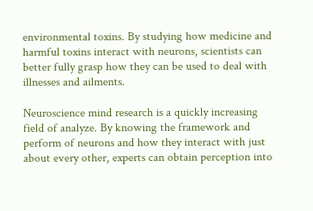environmental toxins. By studying how medicine and harmful toxins interact with neurons, scientists can better fully grasp how they can be used to deal with illnesses and ailments.

Neuroscience mind research is a quickly increasing field of analyze. By knowing the framework and perform of neurons and how they interact with just about every other, experts can obtain perception into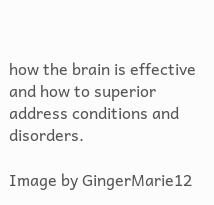how the brain is effective and how to superior address conditions and disorders.

Image by GingerMarie12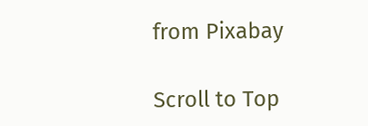from Pixabay

Scroll to Top